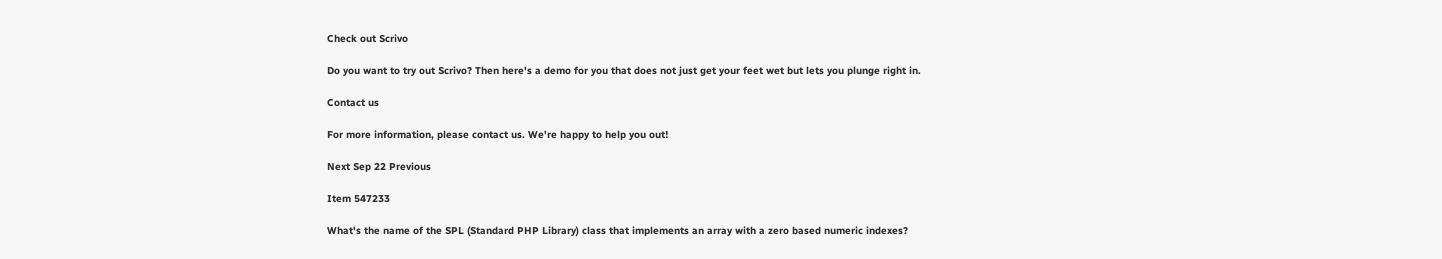Check out Scrivo

Do you want to try out Scrivo? Then here's a demo for you that does not just get your feet wet but lets you plunge right in.

Contact us

For more information, please contact us. We're happy to help you out!

Next Sep 22 Previous

Item 547233

What's the name of the SPL (Standard PHP Library) class that implements an array with a zero based numeric indexes?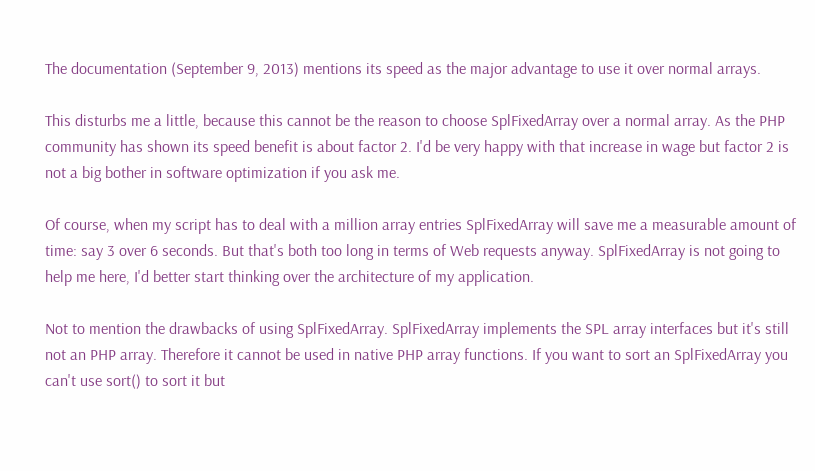The documentation (September 9, 2013) mentions its speed as the major advantage to use it over normal arrays.

This disturbs me a little, because this cannot be the reason to choose SplFixedArray over a normal array. As the PHP community has shown its speed benefit is about factor 2. I'd be very happy with that increase in wage but factor 2 is not a big bother in software optimization if you ask me.

Of course, when my script has to deal with a million array entries SplFixedArray will save me a measurable amount of time: say 3 over 6 seconds. But that's both too long in terms of Web requests anyway. SplFixedArray is not going to help me here, I'd better start thinking over the architecture of my application.

Not to mention the drawbacks of using SplFixedArray. SplFixedArray implements the SPL array interfaces but it's still not an PHP array. Therefore it cannot be used in native PHP array functions. If you want to sort an SplFixedArray you can't use sort() to sort it but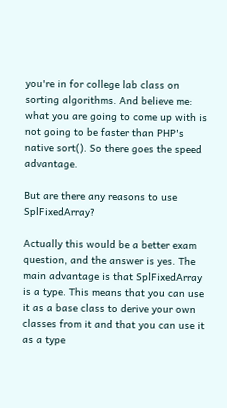you're in for college lab class on sorting algorithms. And believe me: what you are going to come up with is not going to be faster than PHP's native sort(). So there goes the speed advantage.

But are there any reasons to use SplFixedArray?

Actually this would be a better exam question, and the answer is yes. The main advantage is that SplFixedArray is a type. This means that you can use it as a base class to derive your own classes from it and that you can use it as a type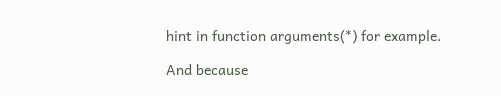hint in function arguments(*) for example.

And because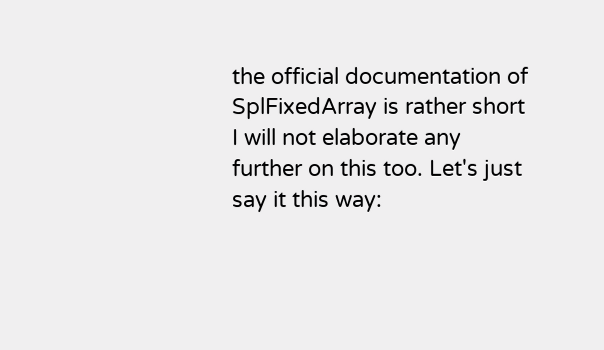the official documentation of SplFixedArray is rather short I will not elaborate any further on this too. Let's just say it this way: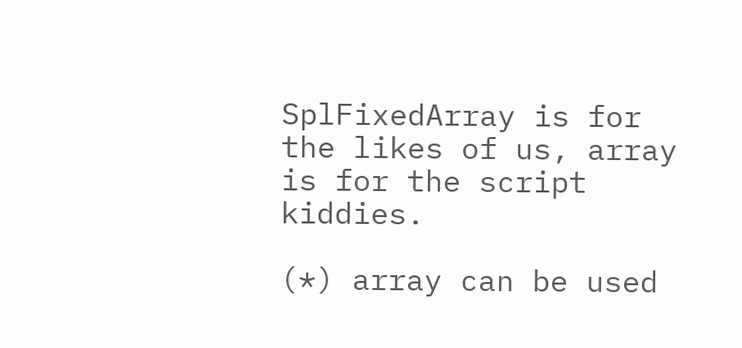SplFixedArray is for the likes of us, array is for the script kiddies.

(*) array can be used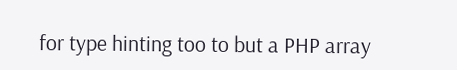for type hinting too to but a PHP array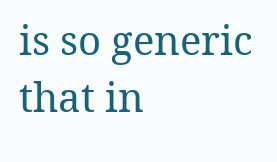is so generic that in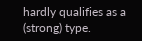hardly qualifies as a (strong) type.